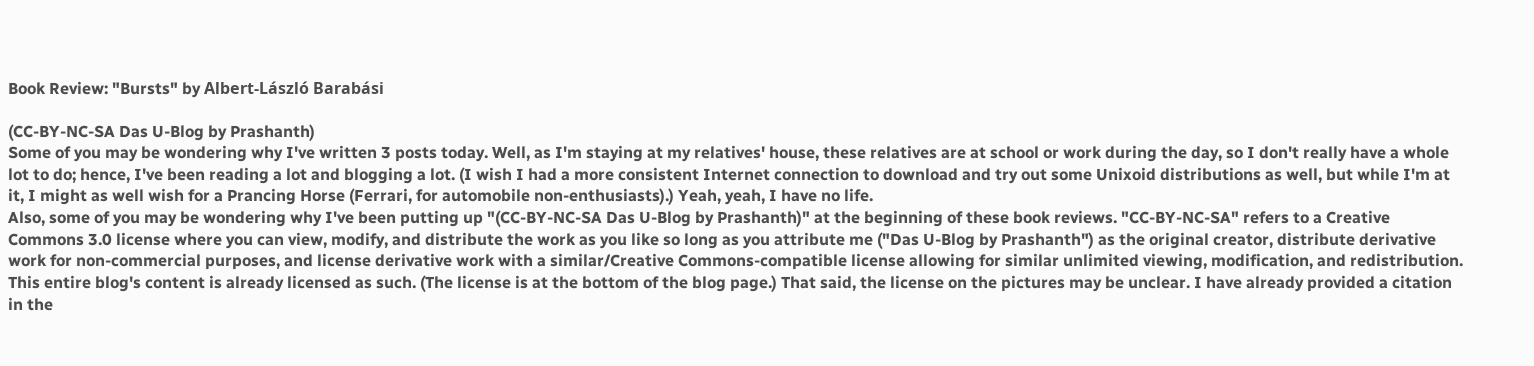Book Review: "Bursts" by Albert-László Barabási

(CC-BY-NC-SA Das U-Blog by Prashanth)
Some of you may be wondering why I've written 3 posts today. Well, as I'm staying at my relatives' house, these relatives are at school or work during the day, so I don't really have a whole lot to do; hence, I've been reading a lot and blogging a lot. (I wish I had a more consistent Internet connection to download and try out some Unixoid distributions as well, but while I'm at it, I might as well wish for a Prancing Horse (Ferrari, for automobile non-enthusiasts).) Yeah, yeah, I have no life.
Also, some of you may be wondering why I've been putting up "(CC-BY-NC-SA Das U-Blog by Prashanth)" at the beginning of these book reviews. "CC-BY-NC-SA" refers to a Creative Commons 3.0 license where you can view, modify, and distribute the work as you like so long as you attribute me ("Das U-Blog by Prashanth") as the original creator, distribute derivative work for non-commercial purposes, and license derivative work with a similar/Creative Commons-compatible license allowing for similar unlimited viewing, modification, and redistribution.
This entire blog's content is already licensed as such. (The license is at the bottom of the blog page.) That said, the license on the pictures may be unclear. I have already provided a citation in the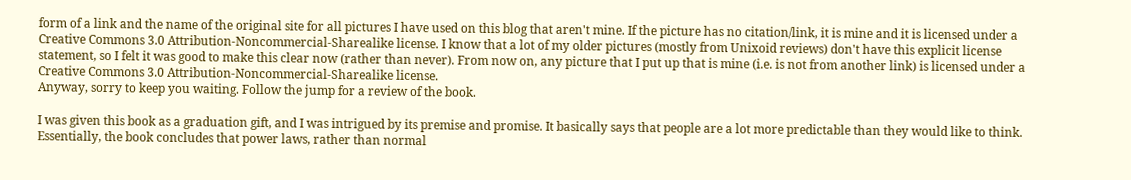form of a link and the name of the original site for all pictures I have used on this blog that aren't mine. If the picture has no citation/link, it is mine and it is licensed under a Creative Commons 3.0 Attribution-Noncommercial-Sharealike license. I know that a lot of my older pictures (mostly from Unixoid reviews) don't have this explicit license statement, so I felt it was good to make this clear now (rather than never). From now on, any picture that I put up that is mine (i.e. is not from another link) is licensed under a Creative Commons 3.0 Attribution-Noncommercial-Sharealike license.
Anyway, sorry to keep you waiting. Follow the jump for a review of the book.

I was given this book as a graduation gift, and I was intrigued by its premise and promise. It basically says that people are a lot more predictable than they would like to think.
Essentially, the book concludes that power laws, rather than normal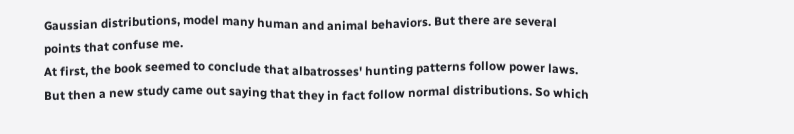Gaussian distributions, model many human and animal behaviors. But there are several points that confuse me.
At first, the book seemed to conclude that albatrosses' hunting patterns follow power laws. But then a new study came out saying that they in fact follow normal distributions. So which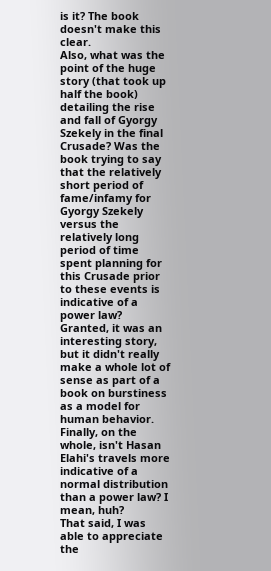is it? The book doesn't make this clear.
Also, what was the point of the huge story (that took up half the book) detailing the rise and fall of Gyorgy Szekely in the final Crusade? Was the book trying to say that the relatively short period of fame/infamy for Gyorgy Szekely versus the relatively long period of time spent planning for this Crusade prior to these events is indicative of a power law? Granted, it was an interesting story, but it didn't really make a whole lot of sense as part of a book on burstiness as a model for human behavior.
Finally, on the whole, isn't Hasan Elahi's travels more indicative of a normal distribution than a power law? I mean, huh?
That said, I was able to appreciate the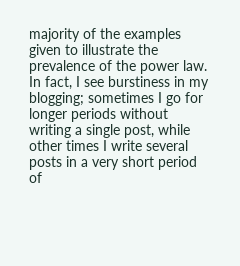majority of the examples given to illustrate the prevalence of the power law. In fact, I see burstiness in my blogging; sometimes I go for longer periods without writing a single post, while other times I write several posts in a very short period of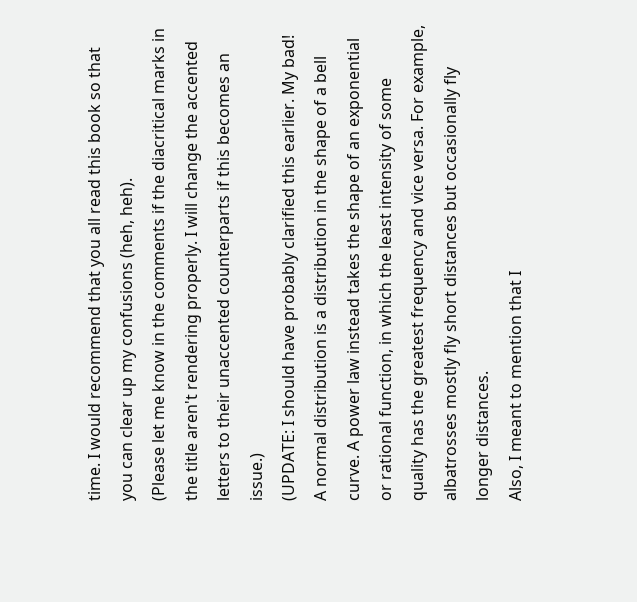time. I would recommend that you all read this book so that you can clear up my confusions (heh, heh).
(Please let me know in the comments if the diacritical marks in the title aren't rendering properly. I will change the accented letters to their unaccented counterparts if this becomes an issue.)
(UPDATE: I should have probably clarified this earlier. My bad! A normal distribution is a distribution in the shape of a bell curve. A power law instead takes the shape of an exponential or rational function, in which the least intensity of some quality has the greatest frequency and vice versa. For example, albatrosses mostly fly short distances but occasionally fly longer distances.
Also, I meant to mention that I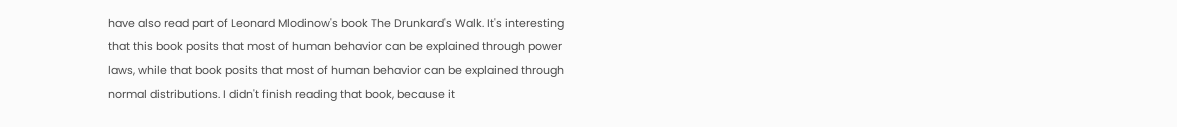have also read part of Leonard Mlodinow's book The Drunkard's Walk. It's interesting that this book posits that most of human behavior can be explained through power laws, while that book posits that most of human behavior can be explained through normal distributions. I didn't finish reading that book, because it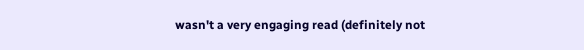wasn't a very engaging read (definitely not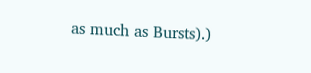as much as Bursts).)